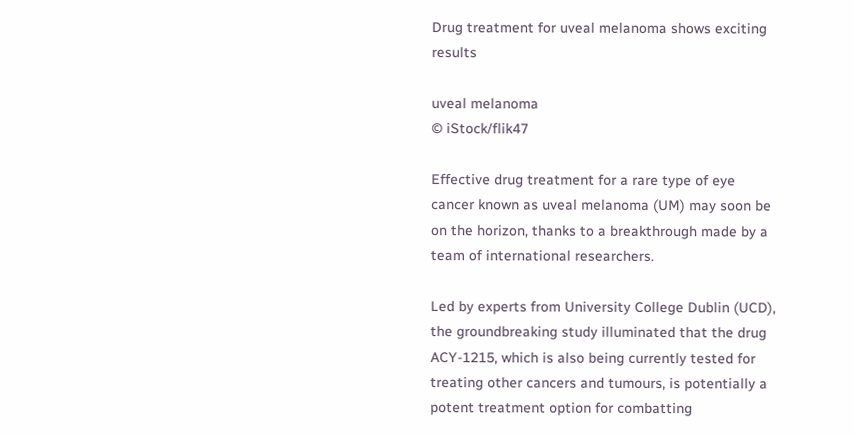Drug treatment for uveal melanoma shows exciting results

uveal melanoma
© iStock/flik47

Effective drug treatment for a rare type of eye cancer known as uveal melanoma (UM) may soon be on the horizon, thanks to a breakthrough made by a team of international researchers.

Led by experts from University College Dublin (UCD), the groundbreaking study illuminated that the drug ACY-1215, which is also being currently tested for treating other cancers and tumours, is potentially a potent treatment option for combatting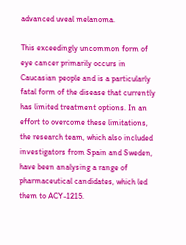advanced uveal melanoma.

This exceedingly uncommon form of eye cancer primarily occurs in Caucasian people and is a particularly fatal form of the disease that currently has limited treatment options. In an effort to overcome these limitations, the research team, which also included investigators from Spain and Sweden, have been analysing a range of pharmaceutical candidates, which led them to ACY-1215.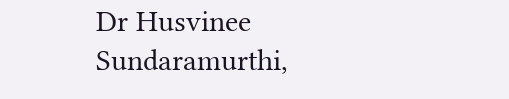Dr Husvinee Sundaramurthi,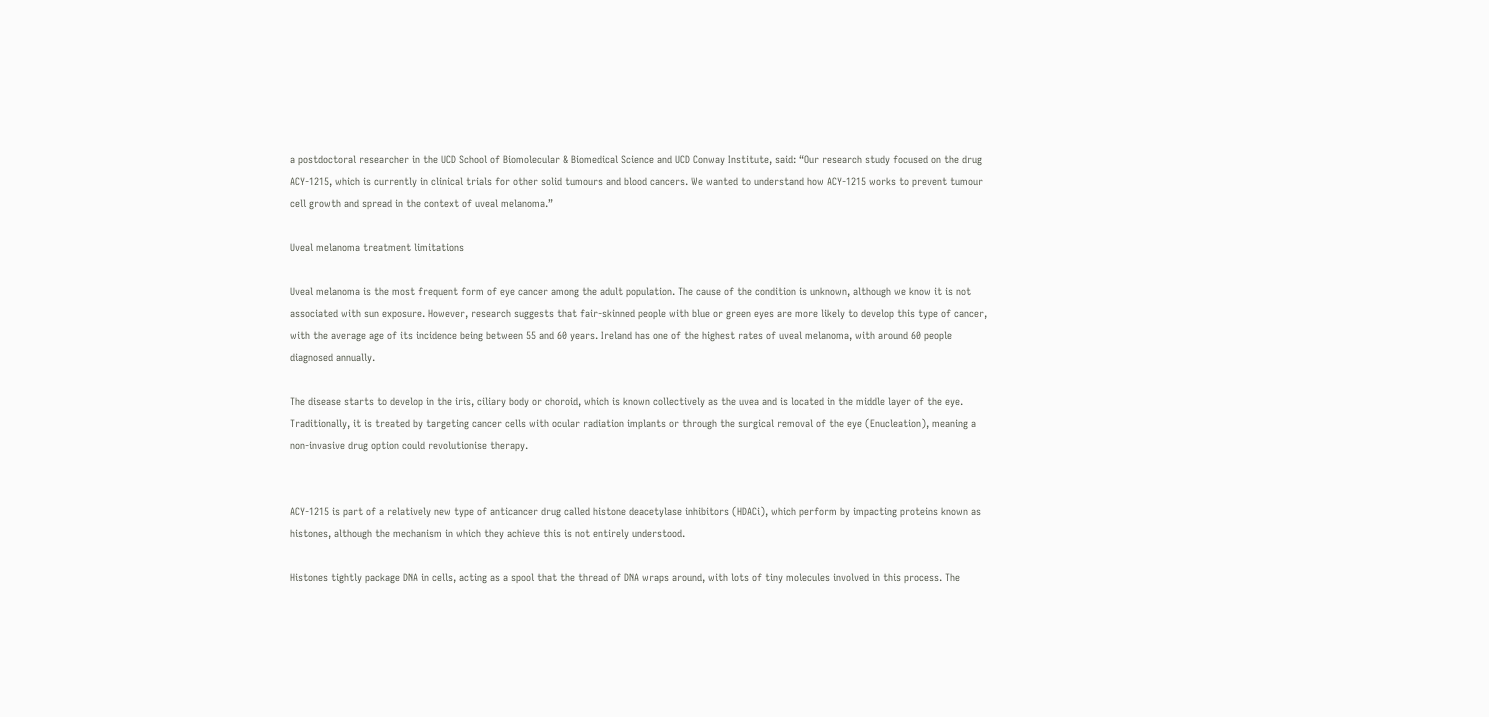a postdoctoral researcher in the UCD School of Biomolecular & Biomedical Science and UCD Conway Institute, said: “Our research study focused on the drug ACY-1215, which is currently in clinical trials for other solid tumours and blood cancers. We wanted to understand how ACY-1215 works to prevent tumour cell growth and spread in the context of uveal melanoma.”

Uveal melanoma treatment limitations

Uveal melanoma is the most frequent form of eye cancer among the adult population. The cause of the condition is unknown, although we know it is not associated with sun exposure. However, research suggests that fair-skinned people with blue or green eyes are more likely to develop this type of cancer, with the average age of its incidence being between 55 and 60 years. Ireland has one of the highest rates of uveal melanoma, with around 60 people diagnosed annually.

The disease starts to develop in the iris, ciliary body or choroid, which is known collectively as the uvea and is located in the middle layer of the eye. Traditionally, it is treated by targeting cancer cells with ocular radiation implants or through the surgical removal of the eye (Enucleation), meaning a non-invasive drug option could revolutionise therapy.


ACY-1215 is part of a relatively new type of anticancer drug called histone deacetylase inhibitors (HDACi), which perform by impacting proteins known as histones, although the mechanism in which they achieve this is not entirely understood.

Histones tightly package DNA in cells, acting as a spool that the thread of DNA wraps around, with lots of tiny molecules involved in this process. The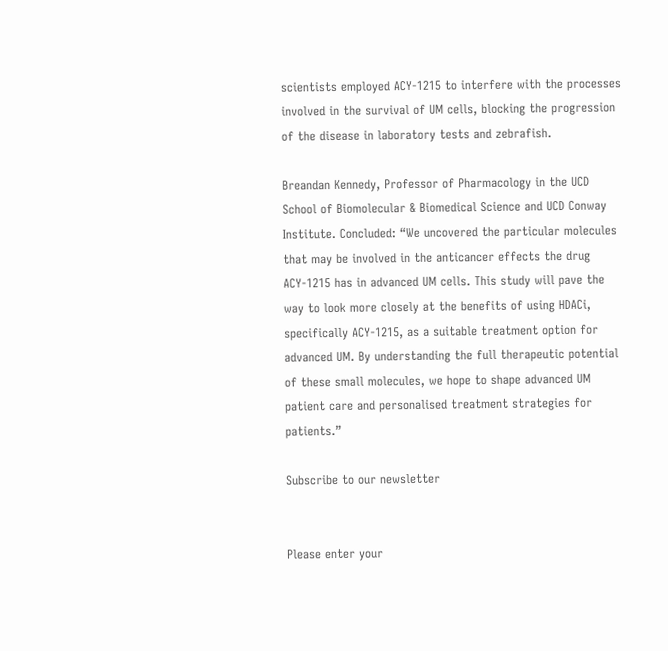scientists employed ACY-1215 to interfere with the processes involved in the survival of UM cells, blocking the progression of the disease in laboratory tests and zebrafish.

Breandan Kennedy, Professor of Pharmacology in the UCD School of Biomolecular & Biomedical Science and UCD Conway Institute. Concluded: “We uncovered the particular molecules that may be involved in the anticancer effects the drug ACY-1215 has in advanced UM cells. This study will pave the way to look more closely at the benefits of using HDACi, specifically ACY-1215, as a suitable treatment option for advanced UM. By understanding the full therapeutic potential of these small molecules, we hope to shape advanced UM patient care and personalised treatment strategies for patients.”

Subscribe to our newsletter


Please enter your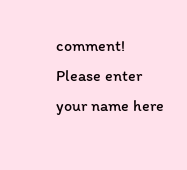comment!
Please enter your name here